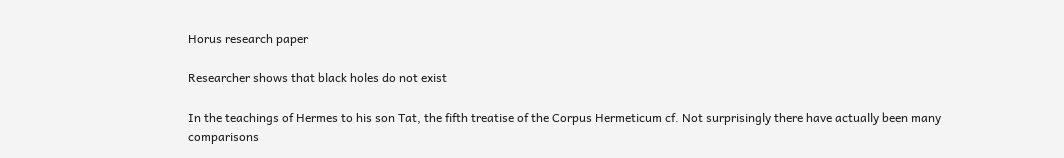Horus research paper

Researcher shows that black holes do not exist

In the teachings of Hermes to his son Tat, the fifth treatise of the Corpus Hermeticum cf. Not surprisingly there have actually been many comparisons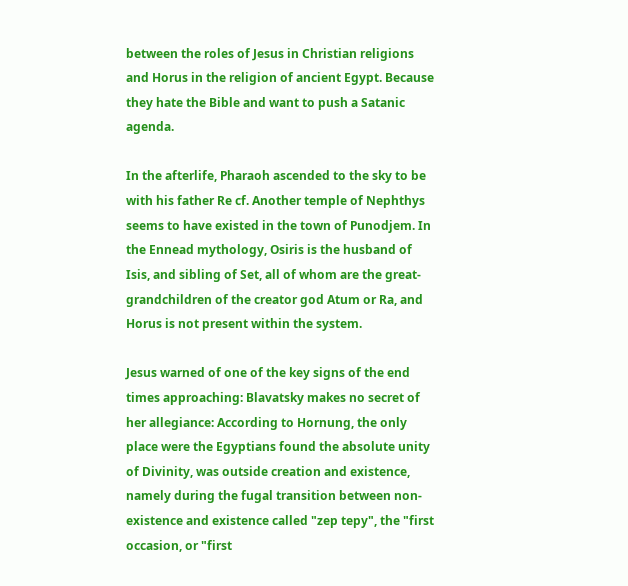between the roles of Jesus in Christian religions and Horus in the religion of ancient Egypt. Because they hate the Bible and want to push a Satanic agenda.

In the afterlife, Pharaoh ascended to the sky to be with his father Re cf. Another temple of Nephthys seems to have existed in the town of Punodjem. In the Ennead mythology, Osiris is the husband of Isis, and sibling of Set, all of whom are the great-grandchildren of the creator god Atum or Ra, and Horus is not present within the system.

Jesus warned of one of the key signs of the end times approaching: Blavatsky makes no secret of her allegiance: According to Hornung, the only place were the Egyptians found the absolute unity of Divinity, was outside creation and existence, namely during the fugal transition between non-existence and existence called "zep tepy", the "first occasion, or "first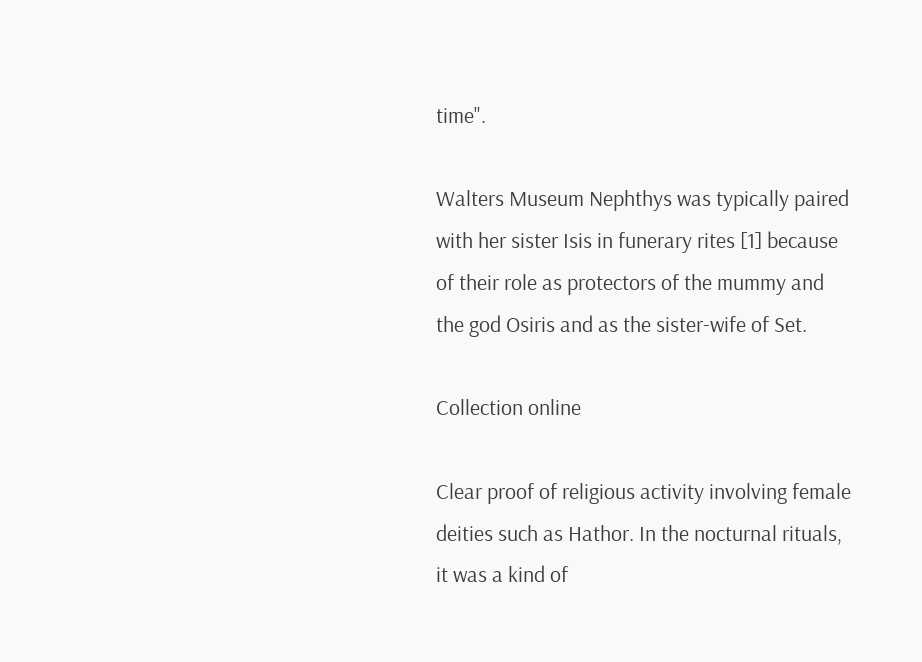time".

Walters Museum Nephthys was typically paired with her sister Isis in funerary rites [1] because of their role as protectors of the mummy and the god Osiris and as the sister-wife of Set.

Collection online

Clear proof of religious activity involving female deities such as Hathor. In the nocturnal rituals, it was a kind of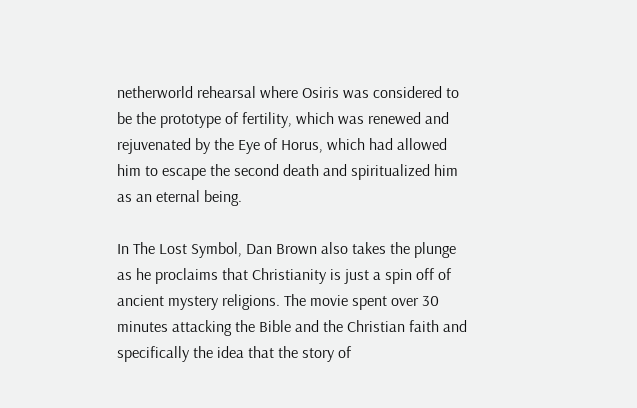netherworld rehearsal where Osiris was considered to be the prototype of fertility, which was renewed and rejuvenated by the Eye of Horus, which had allowed him to escape the second death and spiritualized him as an eternal being.

In The Lost Symbol, Dan Brown also takes the plunge as he proclaims that Christianity is just a spin off of ancient mystery religions. The movie spent over 30 minutes attacking the Bible and the Christian faith and specifically the idea that the story of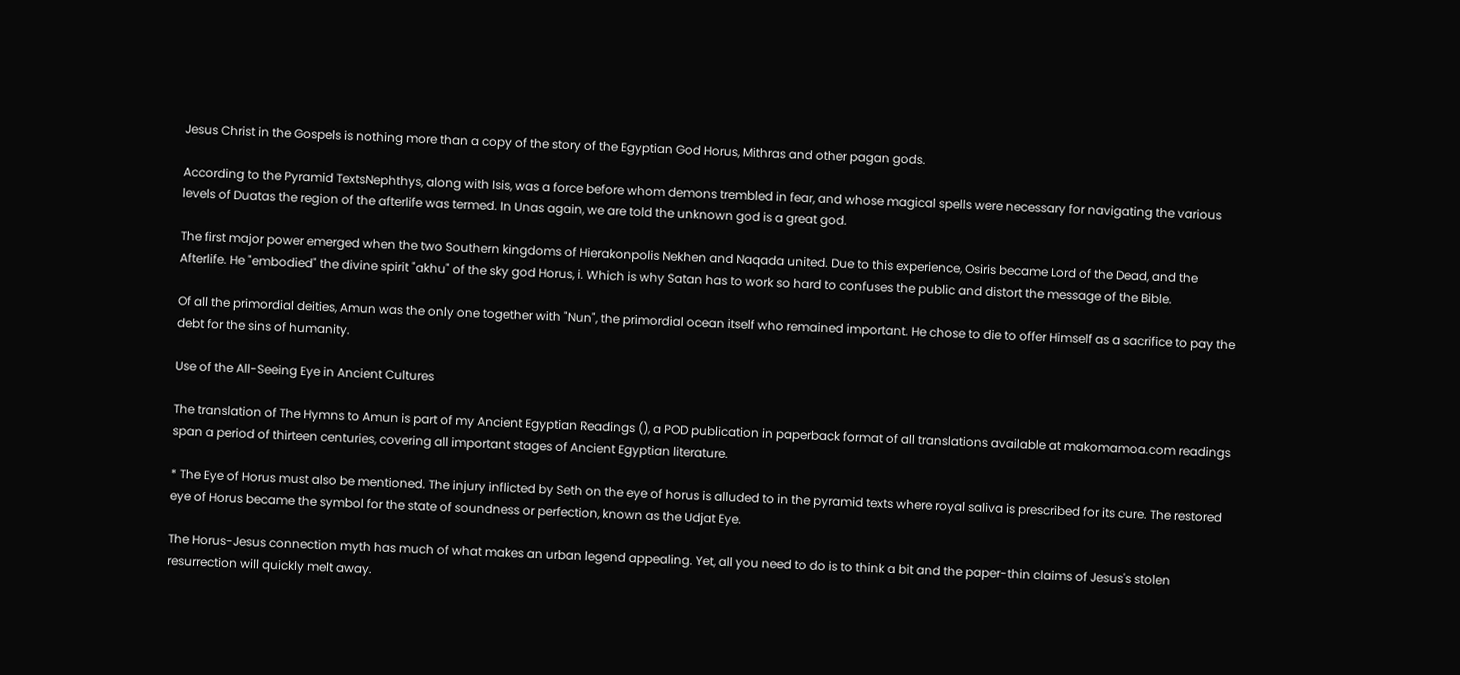Jesus Christ in the Gospels is nothing more than a copy of the story of the Egyptian God Horus, Mithras and other pagan gods.

According to the Pyramid TextsNephthys, along with Isis, was a force before whom demons trembled in fear, and whose magical spells were necessary for navigating the various levels of Duatas the region of the afterlife was termed. In Unas again, we are told the unknown god is a great god.

The first major power emerged when the two Southern kingdoms of Hierakonpolis Nekhen and Naqada united. Due to this experience, Osiris became Lord of the Dead, and the Afterlife. He "embodied" the divine spirit "akhu" of the sky god Horus, i. Which is why Satan has to work so hard to confuses the public and distort the message of the Bible.

Of all the primordial deities, Amun was the only one together with "Nun", the primordial ocean itself who remained important. He chose to die to offer Himself as a sacrifice to pay the debt for the sins of humanity.

Use of the All-Seeing Eye in Ancient Cultures

The translation of The Hymns to Amun is part of my Ancient Egyptian Readings (), a POD publication in paperback format of all translations available at makomamoa.com readings span a period of thirteen centuries, covering all important stages of Ancient Egyptian literature.

* The Eye of Horus must also be mentioned. The injury inflicted by Seth on the eye of horus is alluded to in the pyramid texts where royal saliva is prescribed for its cure. The restored eye of Horus became the symbol for the state of soundness or perfection, known as the Udjat Eye.

The Horus-Jesus connection myth has much of what makes an urban legend appealing. Yet, all you need to do is to think a bit and the paper-thin claims of Jesus's stolen resurrection will quickly melt away.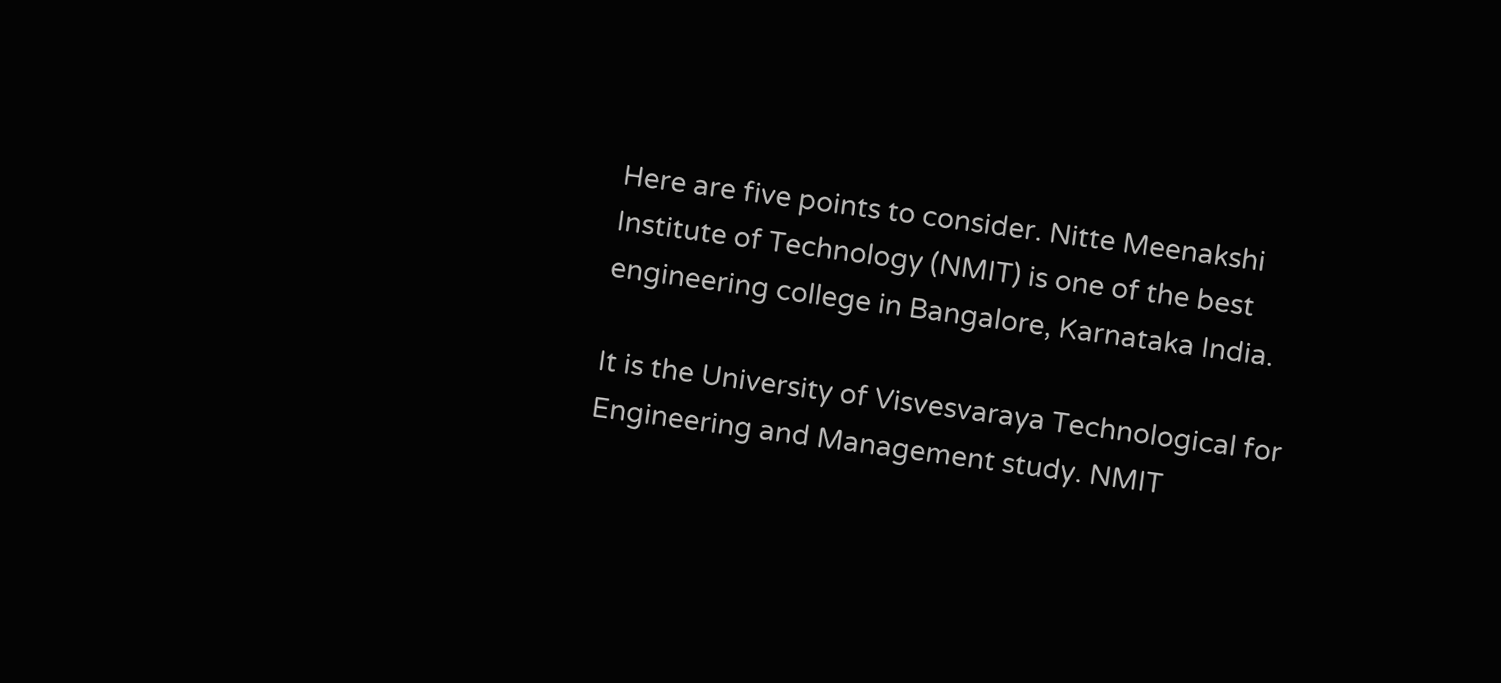Here are five points to consider. Nitte Meenakshi Institute of Technology (NMIT) is one of the best engineering college in Bangalore, Karnataka India.

It is the University of Visvesvaraya Technological for Engineering and Management study. NMIT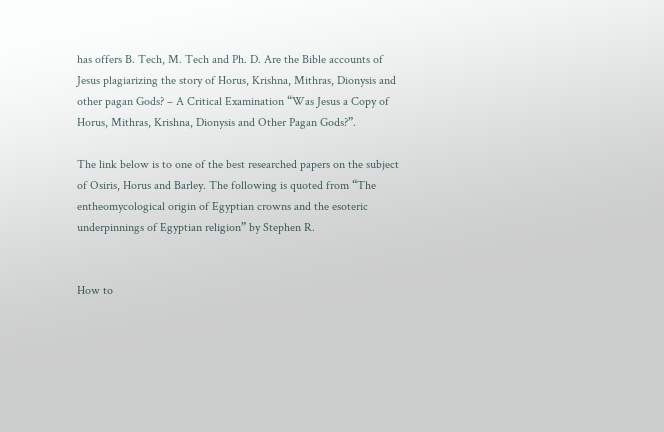has offers B. Tech, M. Tech and Ph. D. Are the Bible accounts of Jesus plagiarizing the story of Horus, Krishna, Mithras, Dionysis and other pagan Gods? – A Critical Examination “Was Jesus a Copy of Horus, Mithras, Krishna, Dionysis and Other Pagan Gods?”.

The link below is to one of the best researched papers on the subject of Osiris, Horus and Barley. The following is quoted from “The entheomycological origin of Egyptian crowns and the esoteric underpinnings of Egyptian religion” by Stephen R.


How to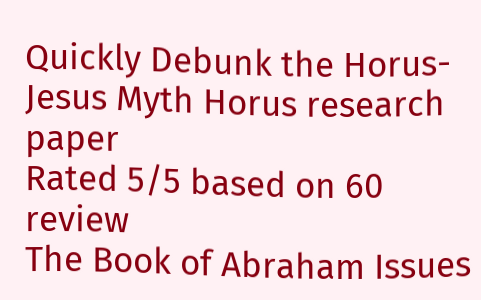Quickly Debunk the Horus-Jesus Myth Horus research paper
Rated 5/5 based on 60 review
The Book of Abraham Issues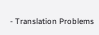- Translation Problems